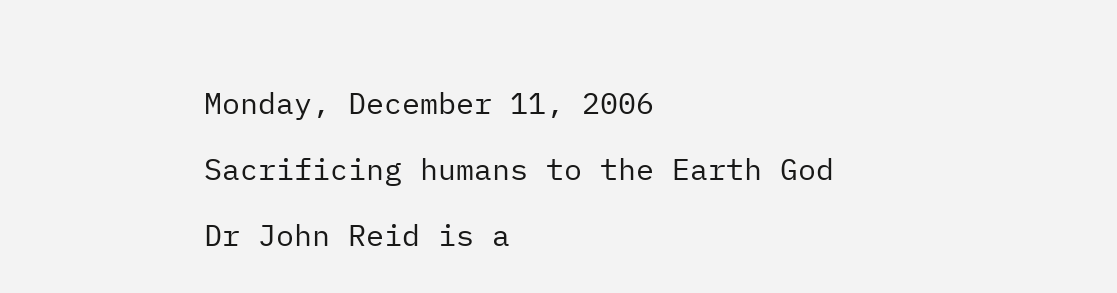Monday, December 11, 2006

Sacrificing humans to the Earth God

Dr John Reid is a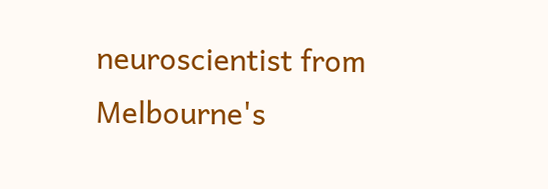neuroscientist from Melbourne's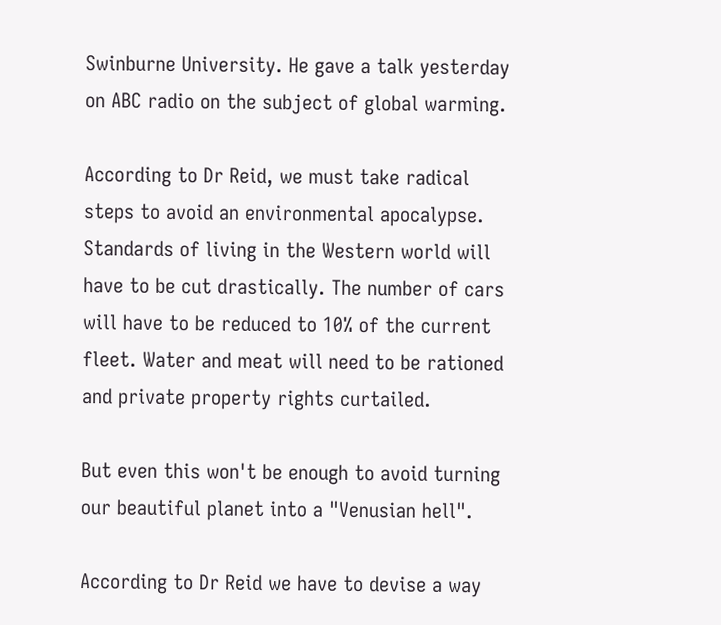Swinburne University. He gave a talk yesterday on ABC radio on the subject of global warming.

According to Dr Reid, we must take radical steps to avoid an environmental apocalypse. Standards of living in the Western world will have to be cut drastically. The number of cars will have to be reduced to 10% of the current fleet. Water and meat will need to be rationed and private property rights curtailed.

But even this won't be enough to avoid turning our beautiful planet into a "Venusian hell".

According to Dr Reid we have to devise a way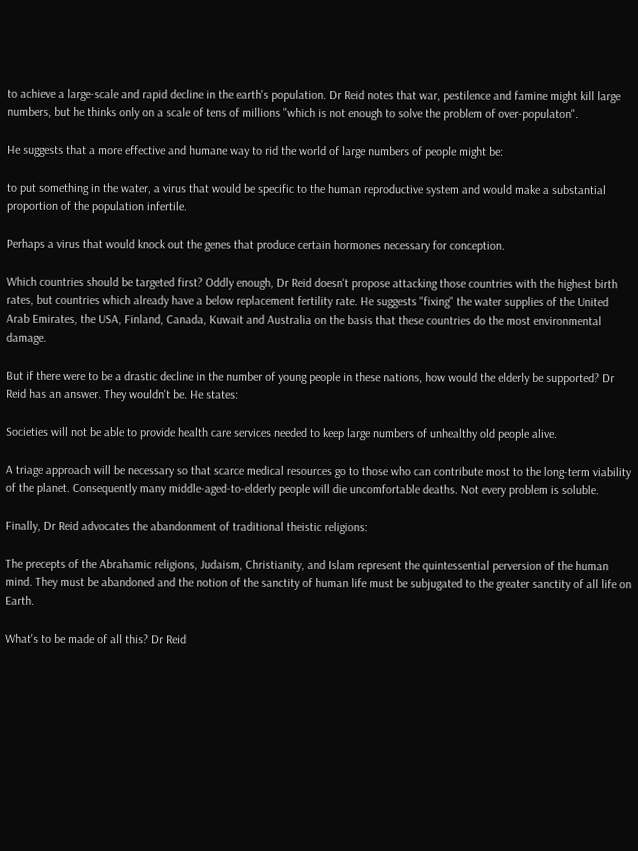to achieve a large-scale and rapid decline in the earth's population. Dr Reid notes that war, pestilence and famine might kill large numbers, but he thinks only on a scale of tens of millions "which is not enough to solve the problem of over-populaton".

He suggests that a more effective and humane way to rid the world of large numbers of people might be:

to put something in the water, a virus that would be specific to the human reproductive system and would make a substantial proportion of the population infertile.

Perhaps a virus that would knock out the genes that produce certain hormones necessary for conception.

Which countries should be targeted first? Oddly enough, Dr Reid doesn't propose attacking those countries with the highest birth rates, but countries which already have a below replacement fertility rate. He suggests "fixing" the water supplies of the United Arab Emirates, the USA, Finland, Canada, Kuwait and Australia on the basis that these countries do the most environmental damage.

But if there were to be a drastic decline in the number of young people in these nations, how would the elderly be supported? Dr Reid has an answer. They wouldn't be. He states:

Societies will not be able to provide health care services needed to keep large numbers of unhealthy old people alive.

A triage approach will be necessary so that scarce medical resources go to those who can contribute most to the long-term viability of the planet. Consequently many middle-aged-to-elderly people will die uncomfortable deaths. Not every problem is soluble.

Finally, Dr Reid advocates the abandonment of traditional theistic religions:

The precepts of the Abrahamic religions, Judaism, Christianity, and Islam represent the quintessential perversion of the human mind. They must be abandoned and the notion of the sanctity of human life must be subjugated to the greater sanctity of all life on Earth.

What's to be made of all this? Dr Reid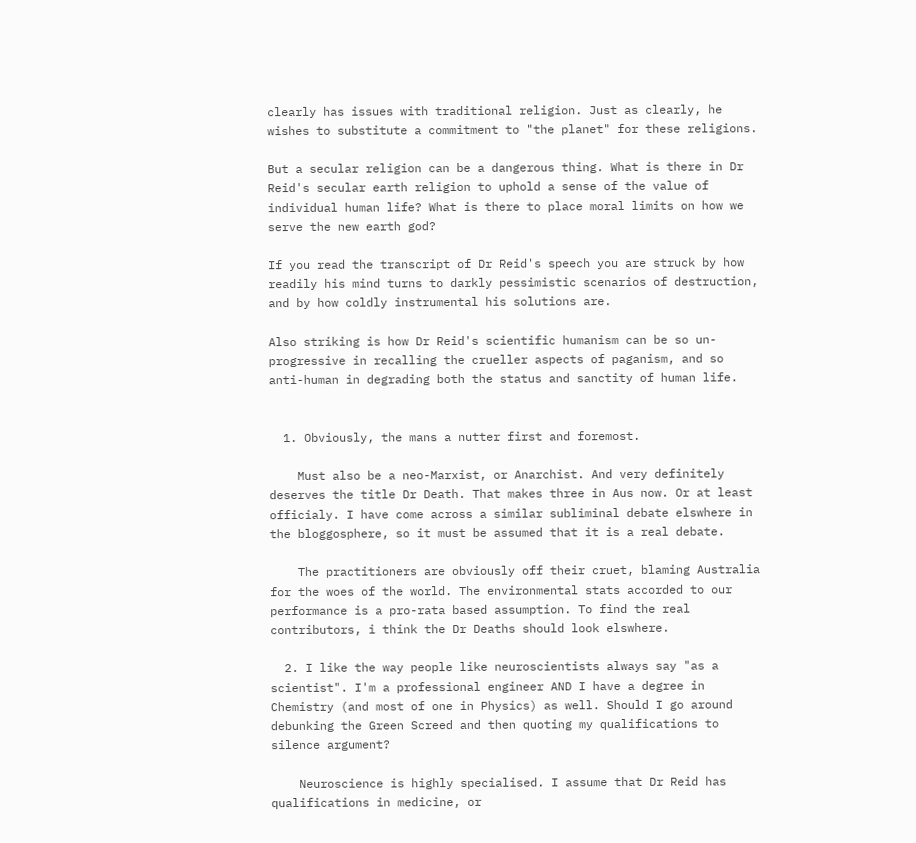clearly has issues with traditional religion. Just as clearly, he wishes to substitute a commitment to "the planet" for these religions.

But a secular religion can be a dangerous thing. What is there in Dr Reid's secular earth religion to uphold a sense of the value of individual human life? What is there to place moral limits on how we serve the new earth god?

If you read the transcript of Dr Reid's speech you are struck by how readily his mind turns to darkly pessimistic scenarios of destruction, and by how coldly instrumental his solutions are.

Also striking is how Dr Reid's scientific humanism can be so un-progressive in recalling the crueller aspects of paganism, and so anti-human in degrading both the status and sanctity of human life.


  1. Obviously, the mans a nutter first and foremost.

    Must also be a neo-Marxist, or Anarchist. And very definitely deserves the title Dr Death. That makes three in Aus now. Or at least officialy. I have come across a similar subliminal debate elswhere in the bloggosphere, so it must be assumed that it is a real debate.

    The practitioners are obviously off their cruet, blaming Australia for the woes of the world. The environmental stats accorded to our performance is a pro-rata based assumption. To find the real contributors, i think the Dr Deaths should look elswhere.

  2. I like the way people like neuroscientists always say "as a scientist". I'm a professional engineer AND I have a degree in Chemistry (and most of one in Physics) as well. Should I go around debunking the Green Screed and then quoting my qualifications to silence argument?

    Neuroscience is highly specialised. I assume that Dr Reid has qualifications in medicine, or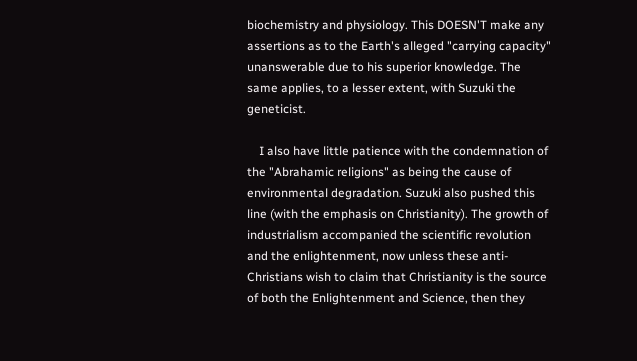biochemistry and physiology. This DOESN'T make any assertions as to the Earth's alleged "carrying capacity" unanswerable due to his superior knowledge. The same applies, to a lesser extent, with Suzuki the geneticist.

    I also have little patience with the condemnation of the "Abrahamic religions" as being the cause of environmental degradation. Suzuki also pushed this line (with the emphasis on Christianity). The growth of industrialism accompanied the scientific revolution and the enlightenment, now unless these anti-Christians wish to claim that Christianity is the source of both the Enlightenment and Science, then they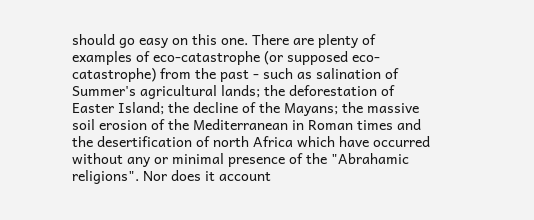should go easy on this one. There are plenty of examples of eco-catastrophe (or supposed eco-catastrophe) from the past - such as salination of Summer's agricultural lands; the deforestation of Easter Island; the decline of the Mayans; the massive soil erosion of the Mediterranean in Roman times and the desertification of north Africa which have occurred without any or minimal presence of the "Abrahamic religions". Nor does it account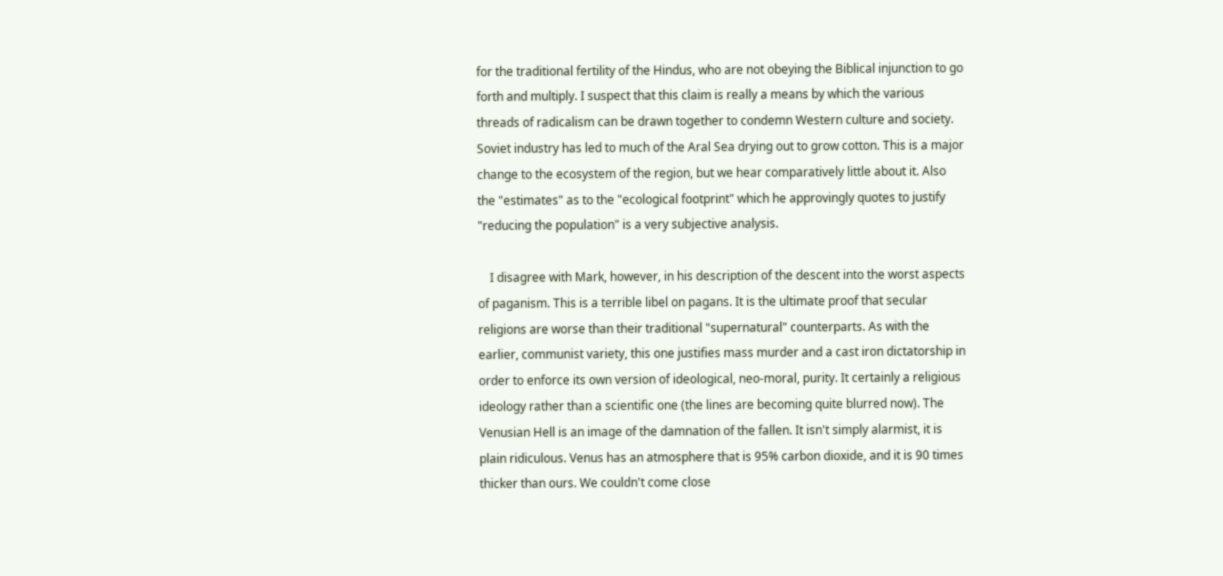for the traditional fertility of the Hindus, who are not obeying the Biblical injunction to go forth and multiply. I suspect that this claim is really a means by which the various threads of radicalism can be drawn together to condemn Western culture and society. Soviet industry has led to much of the Aral Sea drying out to grow cotton. This is a major change to the ecosystem of the region, but we hear comparatively little about it. Also the "estimates" as to the "ecological footprint" which he approvingly quotes to justify "reducing the population" is a very subjective analysis.

    I disagree with Mark, however, in his description of the descent into the worst aspects of paganism. This is a terrible libel on pagans. It is the ultimate proof that secular religions are worse than their traditional "supernatural" counterparts. As with the earlier, communist variety, this one justifies mass murder and a cast iron dictatorship in order to enforce its own version of ideological, neo-moral, purity. It certainly a religious ideology rather than a scientific one (the lines are becoming quite blurred now). The Venusian Hell is an image of the damnation of the fallen. It isn't simply alarmist, it is plain ridiculous. Venus has an atmosphere that is 95% carbon dioxide, and it is 90 times thicker than ours. We couldn't come close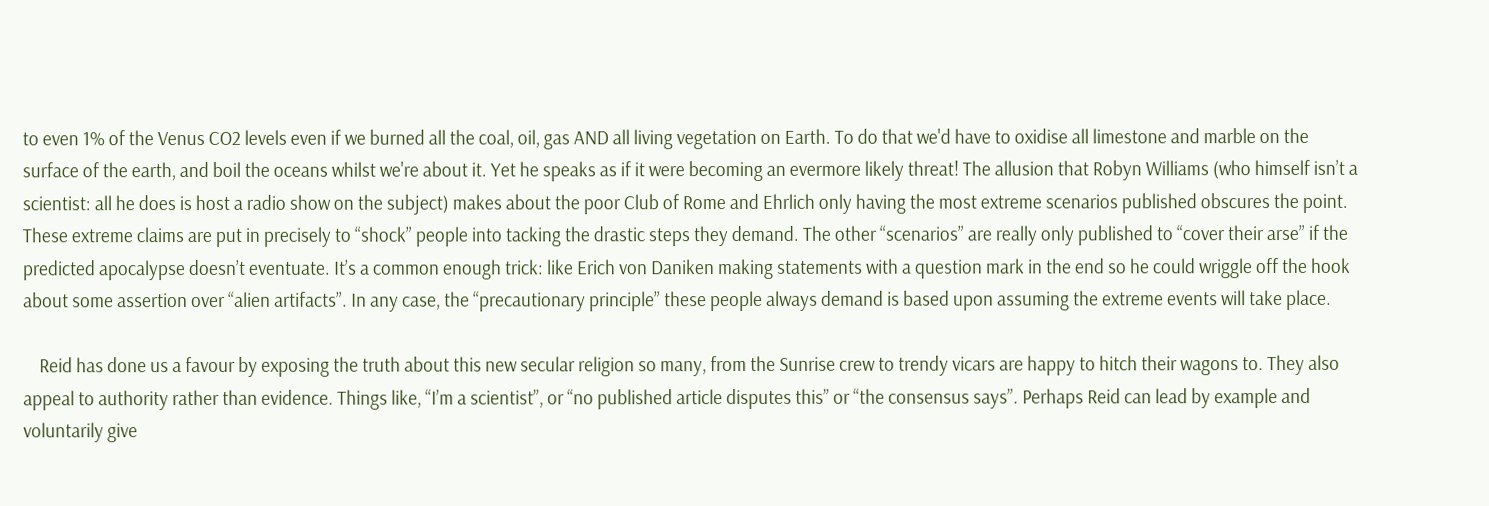to even 1% of the Venus CO2 levels even if we burned all the coal, oil, gas AND all living vegetation on Earth. To do that we'd have to oxidise all limestone and marble on the surface of the earth, and boil the oceans whilst we're about it. Yet he speaks as if it were becoming an evermore likely threat! The allusion that Robyn Williams (who himself isn’t a scientist: all he does is host a radio show on the subject) makes about the poor Club of Rome and Ehrlich only having the most extreme scenarios published obscures the point. These extreme claims are put in precisely to “shock” people into tacking the drastic steps they demand. The other “scenarios” are really only published to “cover their arse” if the predicted apocalypse doesn’t eventuate. It’s a common enough trick: like Erich von Daniken making statements with a question mark in the end so he could wriggle off the hook about some assertion over “alien artifacts”. In any case, the “precautionary principle” these people always demand is based upon assuming the extreme events will take place.

    Reid has done us a favour by exposing the truth about this new secular religion so many, from the Sunrise crew to trendy vicars are happy to hitch their wagons to. They also appeal to authority rather than evidence. Things like, “I’m a scientist”, or “no published article disputes this” or “the consensus says”. Perhaps Reid can lead by example and voluntarily give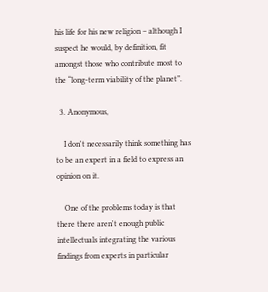his life for his new religion – although I suspect he would, by definition, fit amongst those who contribute most to the “long-term viability of the planet”.

  3. Anonymous,

    I don't necessarily think something has to be an expert in a field to express an opinion on it.

    One of the problems today is that there there aren't enough public intellectuals integrating the various findings from experts in particular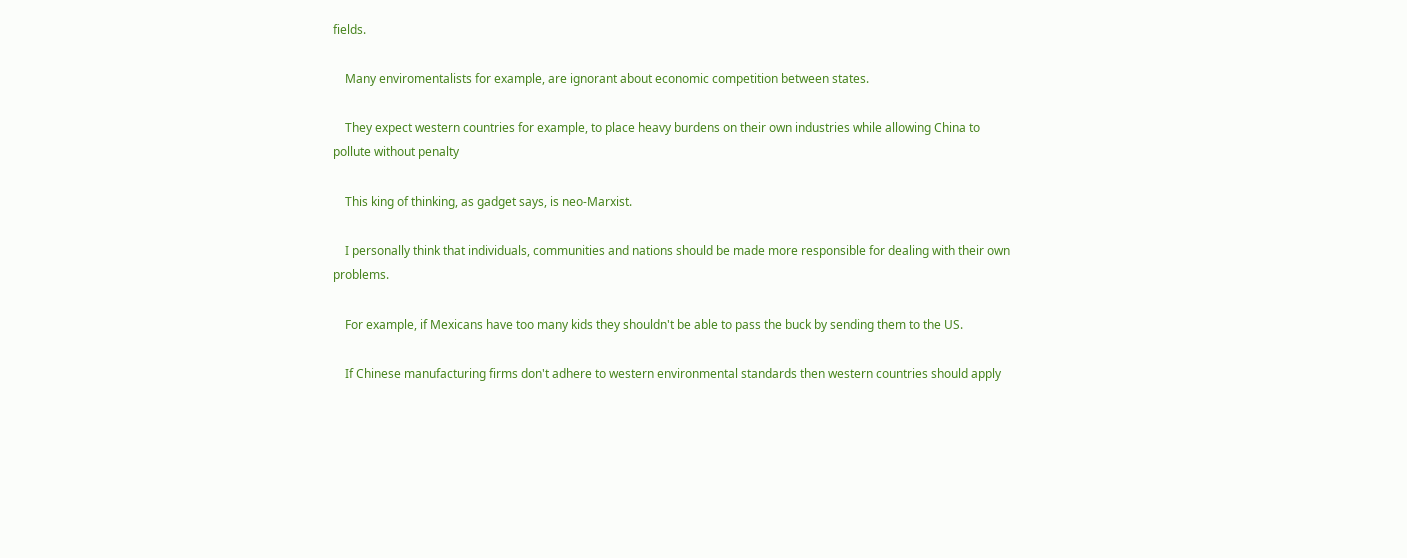fields.

    Many enviromentalists for example, are ignorant about economic competition between states.

    They expect western countries for example, to place heavy burdens on their own industries while allowing China to pollute without penalty

    This king of thinking, as gadget says, is neo-Marxist.

    I personally think that individuals, communities and nations should be made more responsible for dealing with their own problems.

    For example, if Mexicans have too many kids they shouldn't be able to pass the buck by sending them to the US.

    If Chinese manufacturing firms don't adhere to western environmental standards then western countries should apply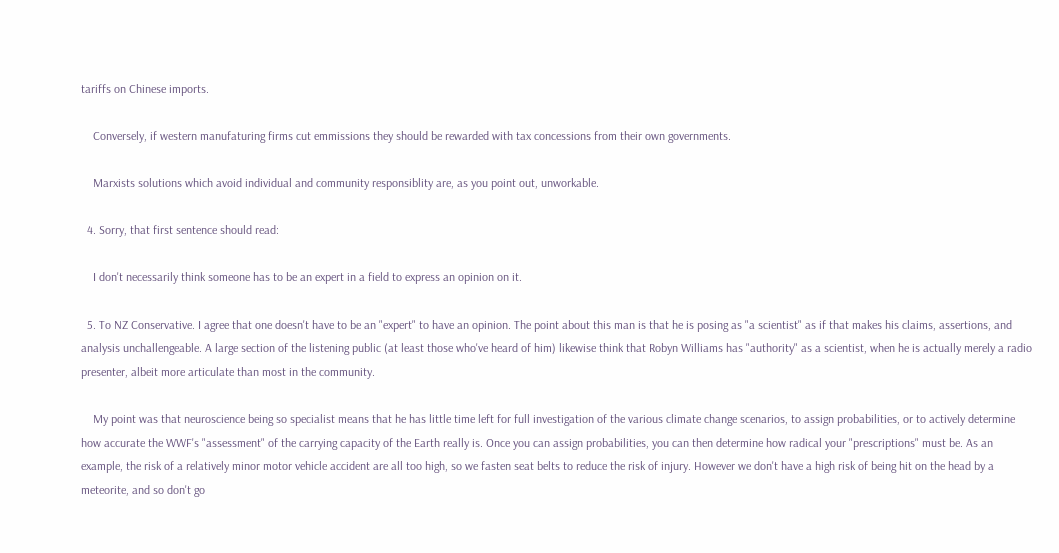tariffs on Chinese imports.

    Conversely, if western manufaturing firms cut emmissions they should be rewarded with tax concessions from their own governments.

    Marxists solutions which avoid individual and community responsiblity are, as you point out, unworkable.

  4. Sorry, that first sentence should read:

    I don't necessarily think someone has to be an expert in a field to express an opinion on it.

  5. To NZ Conservative. I agree that one doesn't have to be an "expert" to have an opinion. The point about this man is that he is posing as "a scientist" as if that makes his claims, assertions, and analysis unchallengeable. A large section of the listening public (at least those who've heard of him) likewise think that Robyn Williams has "authority" as a scientist, when he is actually merely a radio presenter, albeit more articulate than most in the community.

    My point was that neuroscience being so specialist means that he has little time left for full investigation of the various climate change scenarios, to assign probabilities, or to actively determine how accurate the WWF's "assessment" of the carrying capacity of the Earth really is. Once you can assign probabilities, you can then determine how radical your "prescriptions" must be. As an example, the risk of a relatively minor motor vehicle accident are all too high, so we fasten seat belts to reduce the risk of injury. However we don't have a high risk of being hit on the head by a meteorite, and so don't go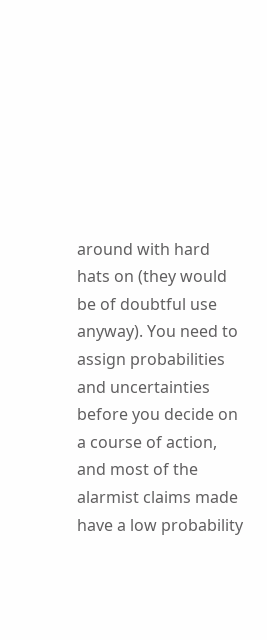around with hard hats on (they would be of doubtful use anyway). You need to assign probabilities and uncertainties before you decide on a course of action, and most of the alarmist claims made have a low probability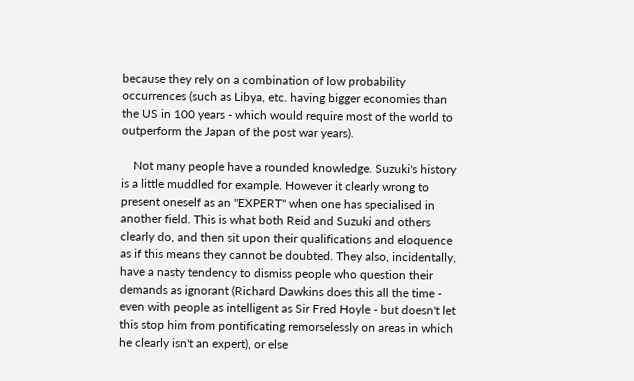because they rely on a combination of low probability occurrences (such as Libya, etc. having bigger economies than the US in 100 years - which would require most of the world to outperform the Japan of the post war years).

    Not many people have a rounded knowledge. Suzuki's history is a little muddled for example. However it clearly wrong to present oneself as an "EXPERT" when one has specialised in another field. This is what both Reid and Suzuki and others clearly do, and then sit upon their qualifications and eloquence as if this means they cannot be doubted. They also, incidentally, have a nasty tendency to dismiss people who question their demands as ignorant (Richard Dawkins does this all the time - even with people as intelligent as Sir Fred Hoyle - but doesn't let this stop him from pontificating remorselessly on areas in which he clearly isn't an expert), or else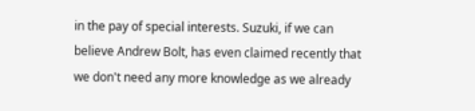in the pay of special interests. Suzuki, if we can believe Andrew Bolt, has even claimed recently that we don't need any more knowledge as we already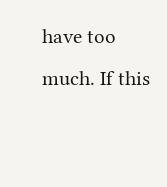have too much. If this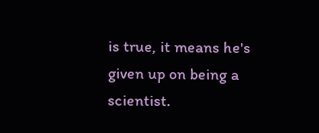is true, it means he's given up on being a scientist.